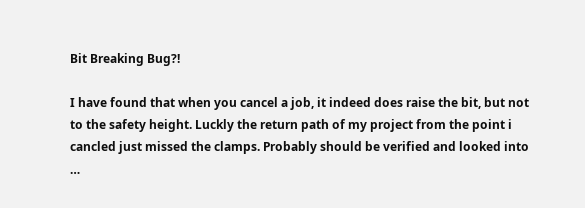Bit Breaking Bug?!

I have found that when you cancel a job, it indeed does raise the bit, but not to the safety height. Luckly the return path of my project from the point i cancled just missed the clamps. Probably should be verified and looked into …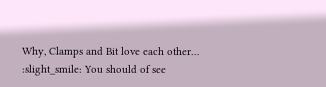Why, Clamps and Bit love each other… :slight_smile: You should of see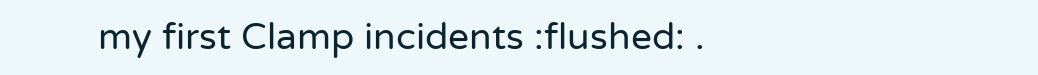my first Clamp incidents :flushed: .